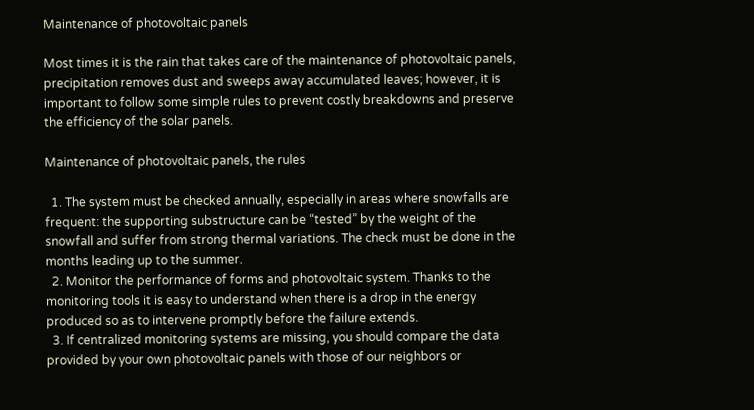Maintenance of photovoltaic panels

Most times it is the rain that takes care of the maintenance of photovoltaic panels, precipitation removes dust and sweeps away accumulated leaves; however, it is important to follow some simple rules to prevent costly breakdowns and preserve the efficiency of the solar panels.

Maintenance of photovoltaic panels, the rules

  1. The system must be checked annually, especially in areas where snowfalls are frequent: the supporting substructure can be “tested” by the weight of the snowfall and suffer from strong thermal variations. The check must be done in the months leading up to the summer.
  2. Monitor the performance of forms and photovoltaic system. Thanks to the monitoring tools it is easy to understand when there is a drop in the energy produced so as to intervene promptly before the failure extends.
  3. If centralized monitoring systems are missing, you should compare the data provided by your own photovoltaic panels with those of our neighbors or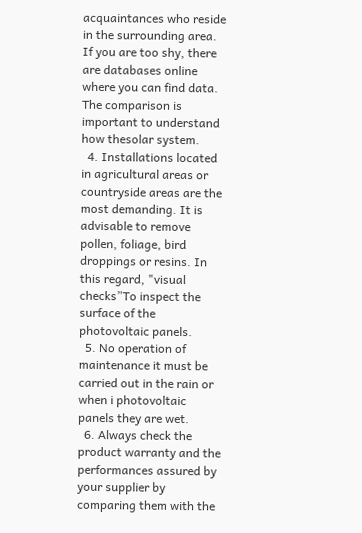acquaintances who reside in the surrounding area. If you are too shy, there are databases online where you can find data. The comparison is important to understand how thesolar system.
  4. Installations located in agricultural areas or countryside areas are the most demanding. It is advisable to remove pollen, foliage, bird droppings or resins. In this regard, "visual checks”To inspect the surface of the photovoltaic panels.
  5. No operation of maintenance it must be carried out in the rain or when i photovoltaic panels they are wet.
  6. Always check the product warranty and the performances assured by your supplier by comparing them with the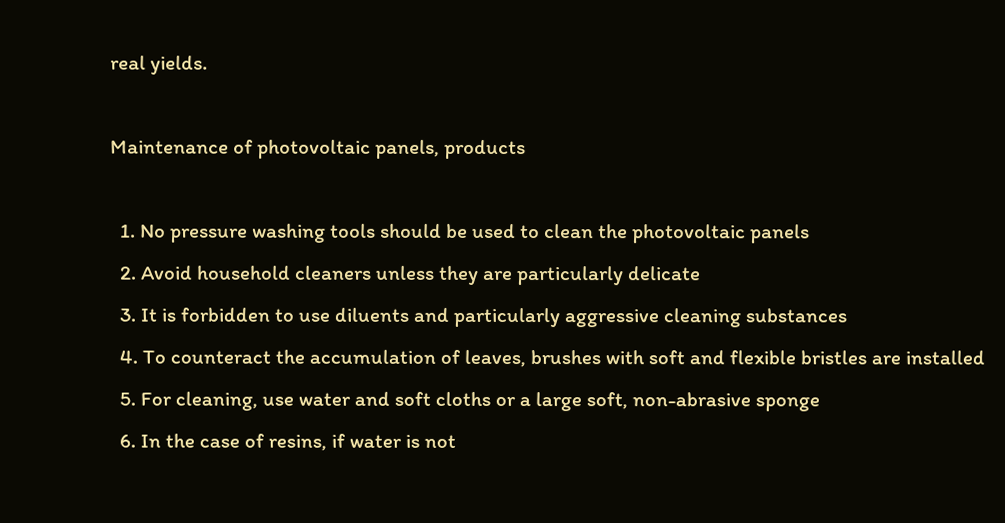real yields.

Maintenance of photovoltaic panels, products

  1. No pressure washing tools should be used to clean the photovoltaic panels
  2. Avoid household cleaners unless they are particularly delicate
  3. It is forbidden to use diluents and particularly aggressive cleaning substances
  4. To counteract the accumulation of leaves, brushes with soft and flexible bristles are installed
  5. For cleaning, use water and soft cloths or a large soft, non-abrasive sponge
  6. In the case of resins, if water is not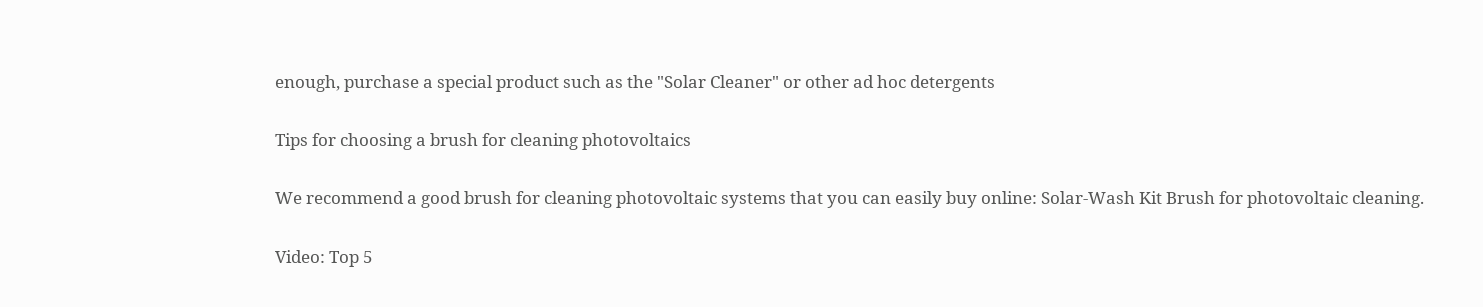enough, purchase a special product such as the "Solar Cleaner" or other ad hoc detergents

Tips for choosing a brush for cleaning photovoltaics

We recommend a good brush for cleaning photovoltaic systems that you can easily buy online: Solar-Wash Kit Brush for photovoltaic cleaning.

Video: Top 5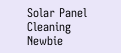Solar Panel Cleaning Newbie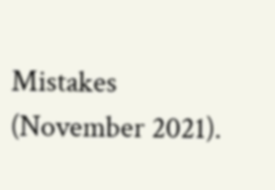Mistakes (November 2021).